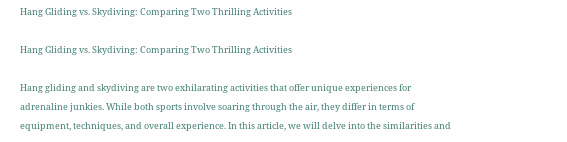Hang Gliding vs. Skydiving: Comparing Two Thrilling Activities

Hang Gliding vs. Skydiving: Comparing Two Thrilling Activities

Hang gliding and skydiving are two exhilarating activities that offer unique experiences for adrenaline junkies. While both sports involve soaring through the air, they differ in terms of equipment, techniques, and overall experience. In this article, we will delve into the similarities and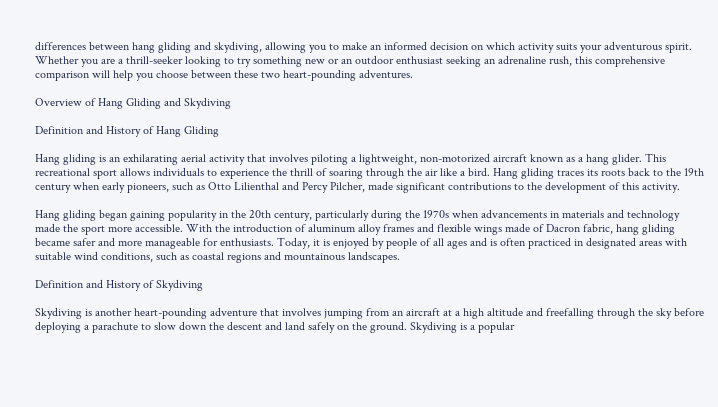differences between hang gliding and skydiving, allowing you to make an informed decision on which activity suits your adventurous spirit. Whether you are a thrill-seeker looking to try something new or an outdoor enthusiast seeking an adrenaline rush, this comprehensive comparison will help you choose between these two heart-pounding adventures.

Overview of Hang Gliding and Skydiving

Definition and History of Hang Gliding

Hang gliding is an exhilarating aerial activity that involves piloting a lightweight, non-motorized aircraft known as a hang glider. This recreational sport allows individuals to experience the thrill of soaring through the air like a bird. Hang gliding traces its roots back to the 19th century when early pioneers, such as Otto Lilienthal and Percy Pilcher, made significant contributions to the development of this activity.

Hang gliding began gaining popularity in the 20th century, particularly during the 1970s when advancements in materials and technology made the sport more accessible. With the introduction of aluminum alloy frames and flexible wings made of Dacron fabric, hang gliding became safer and more manageable for enthusiasts. Today, it is enjoyed by people of all ages and is often practiced in designated areas with suitable wind conditions, such as coastal regions and mountainous landscapes.

Definition and History of Skydiving

Skydiving is another heart-pounding adventure that involves jumping from an aircraft at a high altitude and freefalling through the sky before deploying a parachute to slow down the descent and land safely on the ground. Skydiving is a popular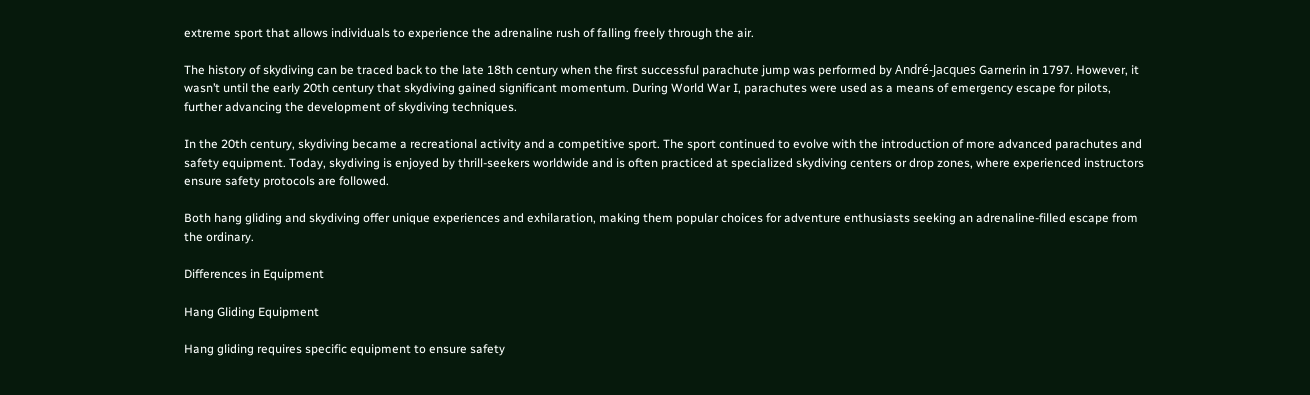extreme sport that allows individuals to experience the adrenaline rush of falling freely through the air.

The history of skydiving can be traced back to the late 18th century when the first successful parachute jump was performed by André-Jacques Garnerin in 1797. However, it wasn’t until the early 20th century that skydiving gained significant momentum. During World War I, parachutes were used as a means of emergency escape for pilots, further advancing the development of skydiving techniques.

In the 20th century, skydiving became a recreational activity and a competitive sport. The sport continued to evolve with the introduction of more advanced parachutes and safety equipment. Today, skydiving is enjoyed by thrill-seekers worldwide and is often practiced at specialized skydiving centers or drop zones, where experienced instructors ensure safety protocols are followed.

Both hang gliding and skydiving offer unique experiences and exhilaration, making them popular choices for adventure enthusiasts seeking an adrenaline-filled escape from the ordinary.

Differences in Equipment

Hang Gliding Equipment

Hang gliding requires specific equipment to ensure safety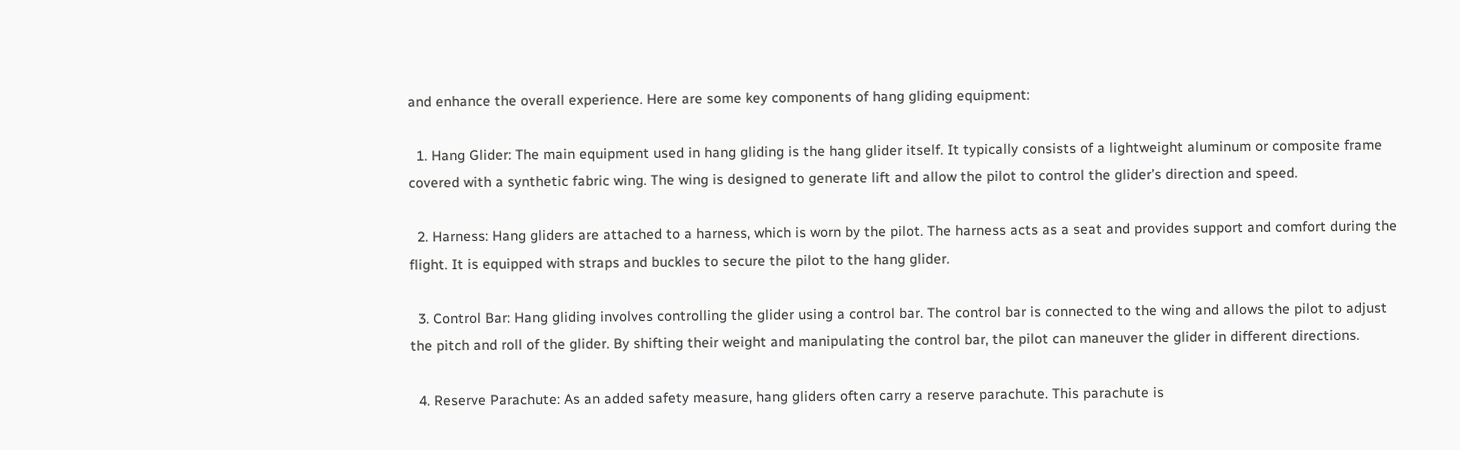and enhance the overall experience. Here are some key components of hang gliding equipment:

  1. Hang Glider: The main equipment used in hang gliding is the hang glider itself. It typically consists of a lightweight aluminum or composite frame covered with a synthetic fabric wing. The wing is designed to generate lift and allow the pilot to control the glider’s direction and speed.

  2. Harness: Hang gliders are attached to a harness, which is worn by the pilot. The harness acts as a seat and provides support and comfort during the flight. It is equipped with straps and buckles to secure the pilot to the hang glider.

  3. Control Bar: Hang gliding involves controlling the glider using a control bar. The control bar is connected to the wing and allows the pilot to adjust the pitch and roll of the glider. By shifting their weight and manipulating the control bar, the pilot can maneuver the glider in different directions.

  4. Reserve Parachute: As an added safety measure, hang gliders often carry a reserve parachute. This parachute is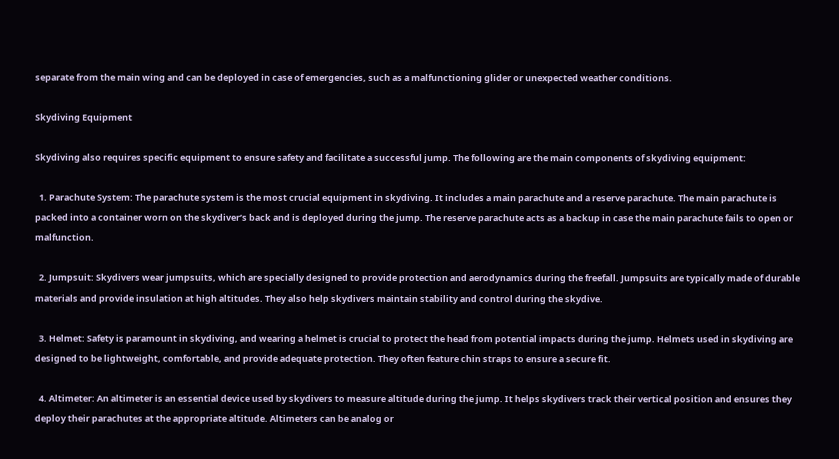separate from the main wing and can be deployed in case of emergencies, such as a malfunctioning glider or unexpected weather conditions.

Skydiving Equipment

Skydiving also requires specific equipment to ensure safety and facilitate a successful jump. The following are the main components of skydiving equipment:

  1. Parachute System: The parachute system is the most crucial equipment in skydiving. It includes a main parachute and a reserve parachute. The main parachute is packed into a container worn on the skydiver’s back and is deployed during the jump. The reserve parachute acts as a backup in case the main parachute fails to open or malfunction.

  2. Jumpsuit: Skydivers wear jumpsuits, which are specially designed to provide protection and aerodynamics during the freefall. Jumpsuits are typically made of durable materials and provide insulation at high altitudes. They also help skydivers maintain stability and control during the skydive.

  3. Helmet: Safety is paramount in skydiving, and wearing a helmet is crucial to protect the head from potential impacts during the jump. Helmets used in skydiving are designed to be lightweight, comfortable, and provide adequate protection. They often feature chin straps to ensure a secure fit.

  4. Altimeter: An altimeter is an essential device used by skydivers to measure altitude during the jump. It helps skydivers track their vertical position and ensures they deploy their parachutes at the appropriate altitude. Altimeters can be analog or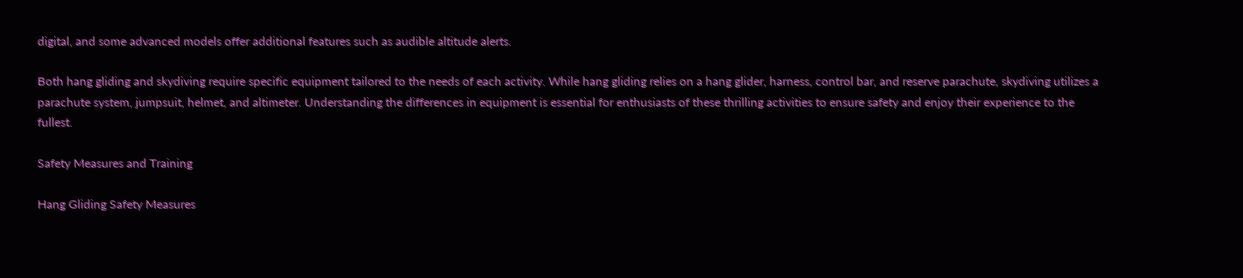digital, and some advanced models offer additional features such as audible altitude alerts.

Both hang gliding and skydiving require specific equipment tailored to the needs of each activity. While hang gliding relies on a hang glider, harness, control bar, and reserve parachute, skydiving utilizes a parachute system, jumpsuit, helmet, and altimeter. Understanding the differences in equipment is essential for enthusiasts of these thrilling activities to ensure safety and enjoy their experience to the fullest.

Safety Measures and Training

Hang Gliding Safety Measures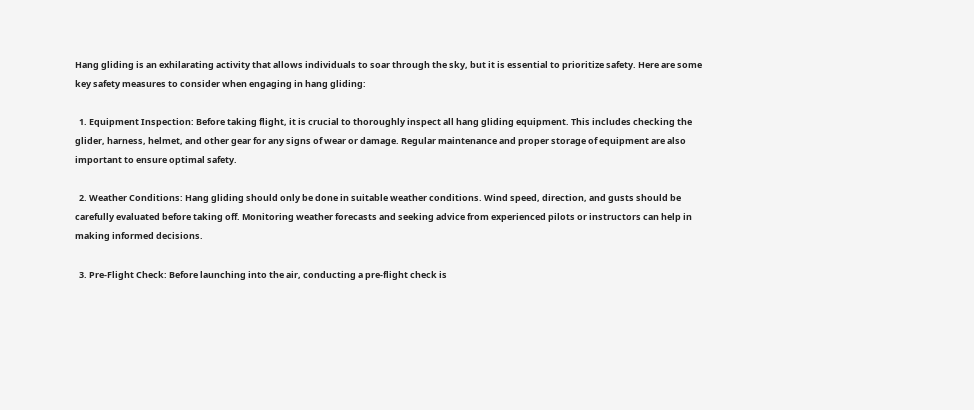Hang gliding is an exhilarating activity that allows individuals to soar through the sky, but it is essential to prioritize safety. Here are some key safety measures to consider when engaging in hang gliding:

  1. Equipment Inspection: Before taking flight, it is crucial to thoroughly inspect all hang gliding equipment. This includes checking the glider, harness, helmet, and other gear for any signs of wear or damage. Regular maintenance and proper storage of equipment are also important to ensure optimal safety.

  2. Weather Conditions: Hang gliding should only be done in suitable weather conditions. Wind speed, direction, and gusts should be carefully evaluated before taking off. Monitoring weather forecasts and seeking advice from experienced pilots or instructors can help in making informed decisions.

  3. Pre-Flight Check: Before launching into the air, conducting a pre-flight check is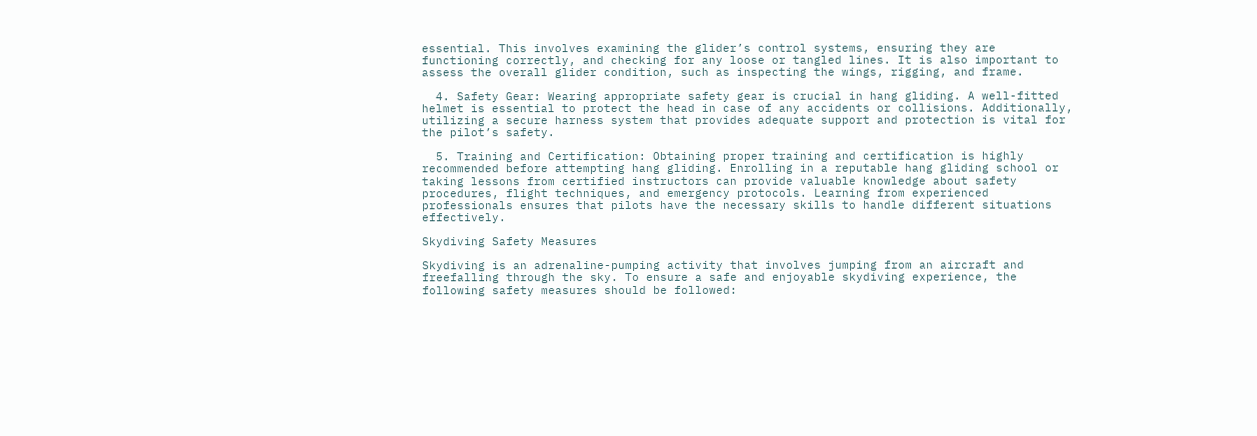essential. This involves examining the glider’s control systems, ensuring they are functioning correctly, and checking for any loose or tangled lines. It is also important to assess the overall glider condition, such as inspecting the wings, rigging, and frame.

  4. Safety Gear: Wearing appropriate safety gear is crucial in hang gliding. A well-fitted helmet is essential to protect the head in case of any accidents or collisions. Additionally, utilizing a secure harness system that provides adequate support and protection is vital for the pilot’s safety.

  5. Training and Certification: Obtaining proper training and certification is highly recommended before attempting hang gliding. Enrolling in a reputable hang gliding school or taking lessons from certified instructors can provide valuable knowledge about safety procedures, flight techniques, and emergency protocols. Learning from experienced professionals ensures that pilots have the necessary skills to handle different situations effectively.

Skydiving Safety Measures

Skydiving is an adrenaline-pumping activity that involves jumping from an aircraft and freefalling through the sky. To ensure a safe and enjoyable skydiving experience, the following safety measures should be followed: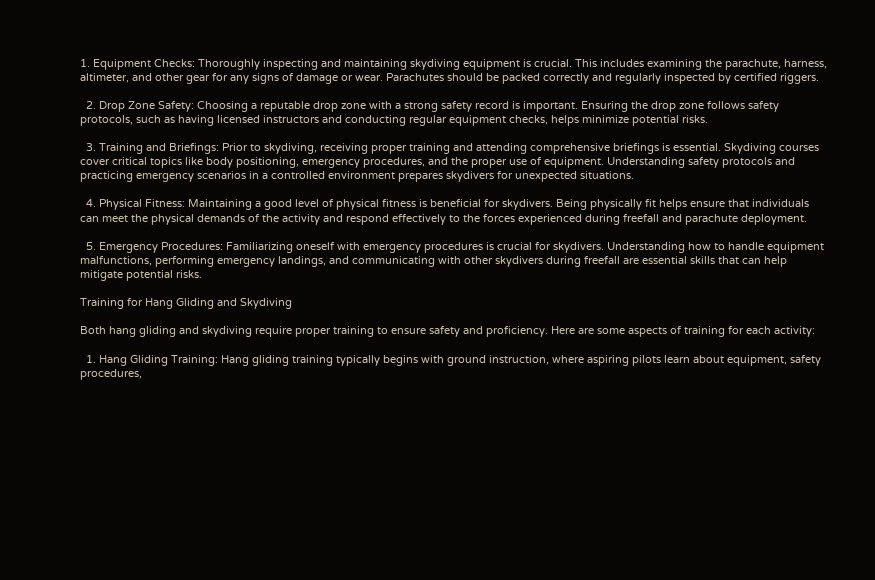1. Equipment Checks: Thoroughly inspecting and maintaining skydiving equipment is crucial. This includes examining the parachute, harness, altimeter, and other gear for any signs of damage or wear. Parachutes should be packed correctly and regularly inspected by certified riggers.

  2. Drop Zone Safety: Choosing a reputable drop zone with a strong safety record is important. Ensuring the drop zone follows safety protocols, such as having licensed instructors and conducting regular equipment checks, helps minimize potential risks.

  3. Training and Briefings: Prior to skydiving, receiving proper training and attending comprehensive briefings is essential. Skydiving courses cover critical topics like body positioning, emergency procedures, and the proper use of equipment. Understanding safety protocols and practicing emergency scenarios in a controlled environment prepares skydivers for unexpected situations.

  4. Physical Fitness: Maintaining a good level of physical fitness is beneficial for skydivers. Being physically fit helps ensure that individuals can meet the physical demands of the activity and respond effectively to the forces experienced during freefall and parachute deployment.

  5. Emergency Procedures: Familiarizing oneself with emergency procedures is crucial for skydivers. Understanding how to handle equipment malfunctions, performing emergency landings, and communicating with other skydivers during freefall are essential skills that can help mitigate potential risks.

Training for Hang Gliding and Skydiving

Both hang gliding and skydiving require proper training to ensure safety and proficiency. Here are some aspects of training for each activity:

  1. Hang Gliding Training: Hang gliding training typically begins with ground instruction, where aspiring pilots learn about equipment, safety procedures,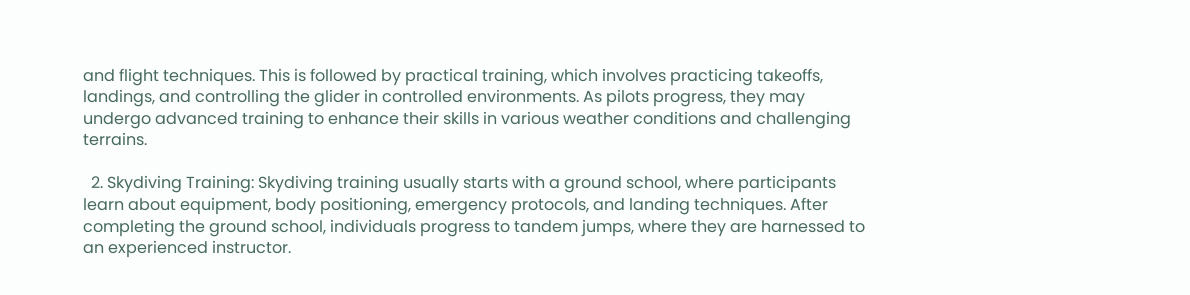and flight techniques. This is followed by practical training, which involves practicing takeoffs, landings, and controlling the glider in controlled environments. As pilots progress, they may undergo advanced training to enhance their skills in various weather conditions and challenging terrains.

  2. Skydiving Training: Skydiving training usually starts with a ground school, where participants learn about equipment, body positioning, emergency protocols, and landing techniques. After completing the ground school, individuals progress to tandem jumps, where they are harnessed to an experienced instructor.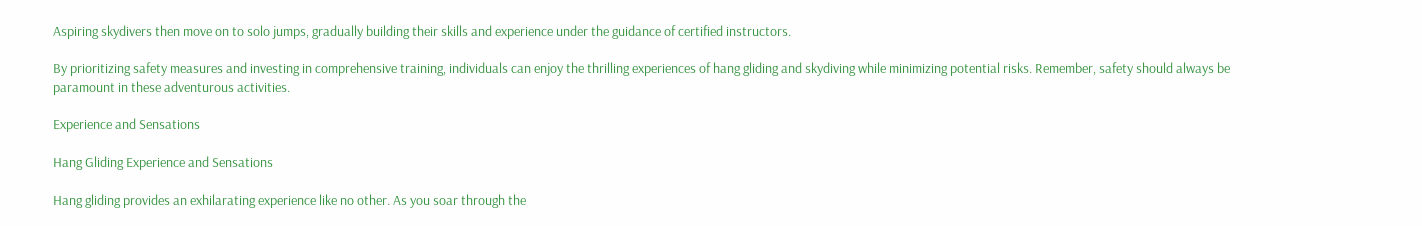Aspiring skydivers then move on to solo jumps, gradually building their skills and experience under the guidance of certified instructors.

By prioritizing safety measures and investing in comprehensive training, individuals can enjoy the thrilling experiences of hang gliding and skydiving while minimizing potential risks. Remember, safety should always be paramount in these adventurous activities.

Experience and Sensations

Hang Gliding Experience and Sensations

Hang gliding provides an exhilarating experience like no other. As you soar through the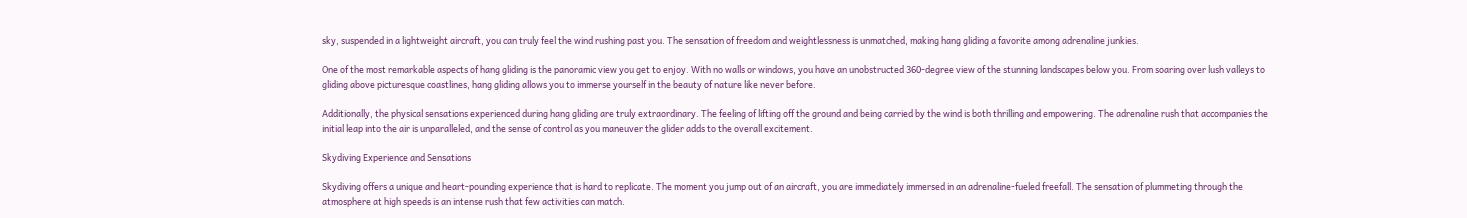sky, suspended in a lightweight aircraft, you can truly feel the wind rushing past you. The sensation of freedom and weightlessness is unmatched, making hang gliding a favorite among adrenaline junkies.

One of the most remarkable aspects of hang gliding is the panoramic view you get to enjoy. With no walls or windows, you have an unobstructed 360-degree view of the stunning landscapes below you. From soaring over lush valleys to gliding above picturesque coastlines, hang gliding allows you to immerse yourself in the beauty of nature like never before.

Additionally, the physical sensations experienced during hang gliding are truly extraordinary. The feeling of lifting off the ground and being carried by the wind is both thrilling and empowering. The adrenaline rush that accompanies the initial leap into the air is unparalleled, and the sense of control as you maneuver the glider adds to the overall excitement.

Skydiving Experience and Sensations

Skydiving offers a unique and heart-pounding experience that is hard to replicate. The moment you jump out of an aircraft, you are immediately immersed in an adrenaline-fueled freefall. The sensation of plummeting through the atmosphere at high speeds is an intense rush that few activities can match.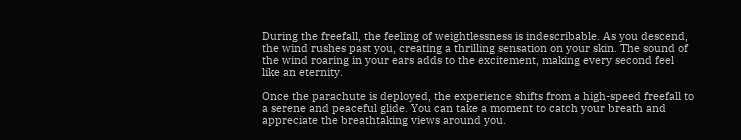During the freefall, the feeling of weightlessness is indescribable. As you descend, the wind rushes past you, creating a thrilling sensation on your skin. The sound of the wind roaring in your ears adds to the excitement, making every second feel like an eternity.

Once the parachute is deployed, the experience shifts from a high-speed freefall to a serene and peaceful glide. You can take a moment to catch your breath and appreciate the breathtaking views around you.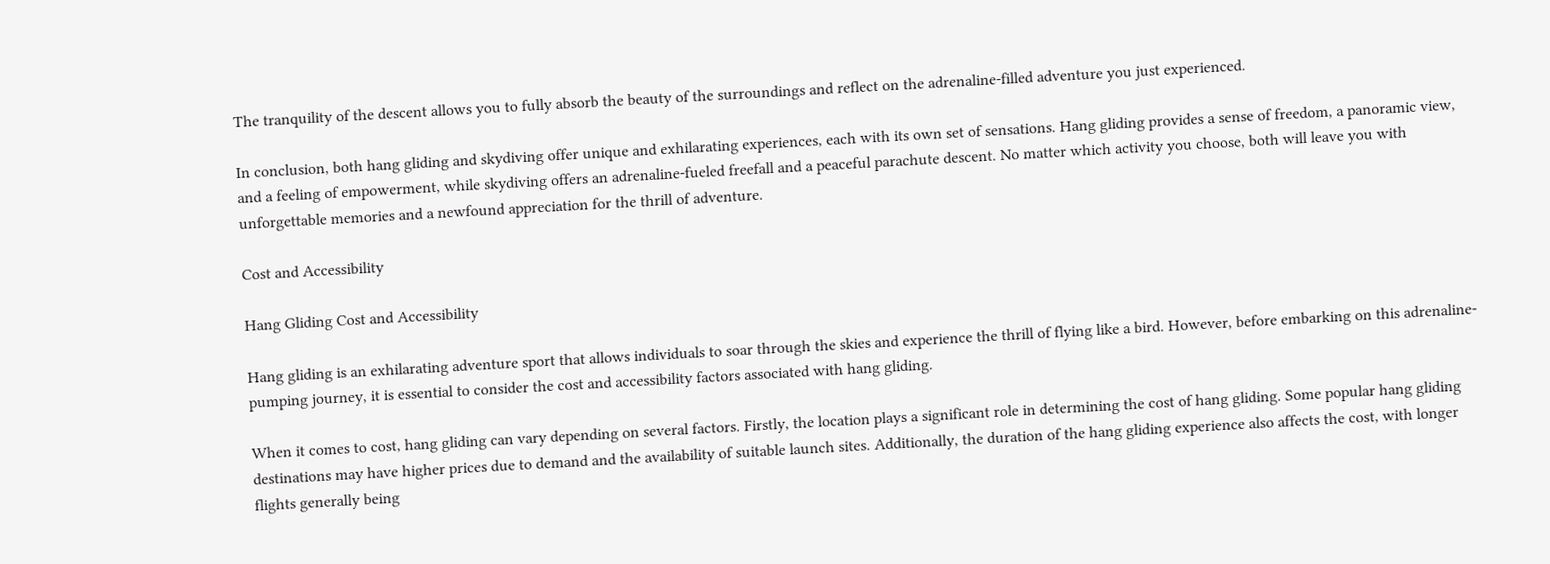The tranquility of the descent allows you to fully absorb the beauty of the surroundings and reflect on the adrenaline-filled adventure you just experienced.

In conclusion, both hang gliding and skydiving offer unique and exhilarating experiences, each with its own set of sensations. Hang gliding provides a sense of freedom, a panoramic view, and a feeling of empowerment, while skydiving offers an adrenaline-fueled freefall and a peaceful parachute descent. No matter which activity you choose, both will leave you with unforgettable memories and a newfound appreciation for the thrill of adventure.

Cost and Accessibility

Hang Gliding Cost and Accessibility

Hang gliding is an exhilarating adventure sport that allows individuals to soar through the skies and experience the thrill of flying like a bird. However, before embarking on this adrenaline-pumping journey, it is essential to consider the cost and accessibility factors associated with hang gliding.

When it comes to cost, hang gliding can vary depending on several factors. Firstly, the location plays a significant role in determining the cost of hang gliding. Some popular hang gliding destinations may have higher prices due to demand and the availability of suitable launch sites. Additionally, the duration of the hang gliding experience also affects the cost, with longer flights generally being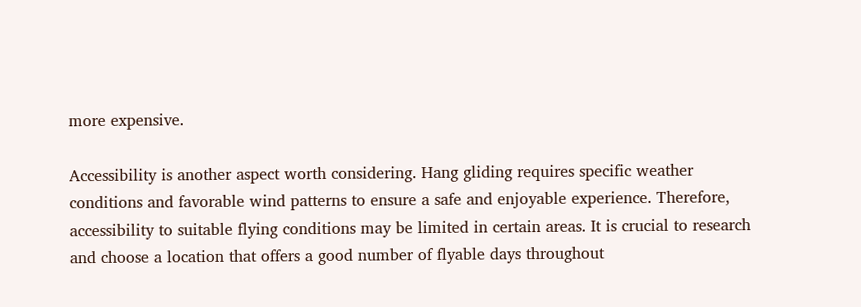more expensive.

Accessibility is another aspect worth considering. Hang gliding requires specific weather conditions and favorable wind patterns to ensure a safe and enjoyable experience. Therefore, accessibility to suitable flying conditions may be limited in certain areas. It is crucial to research and choose a location that offers a good number of flyable days throughout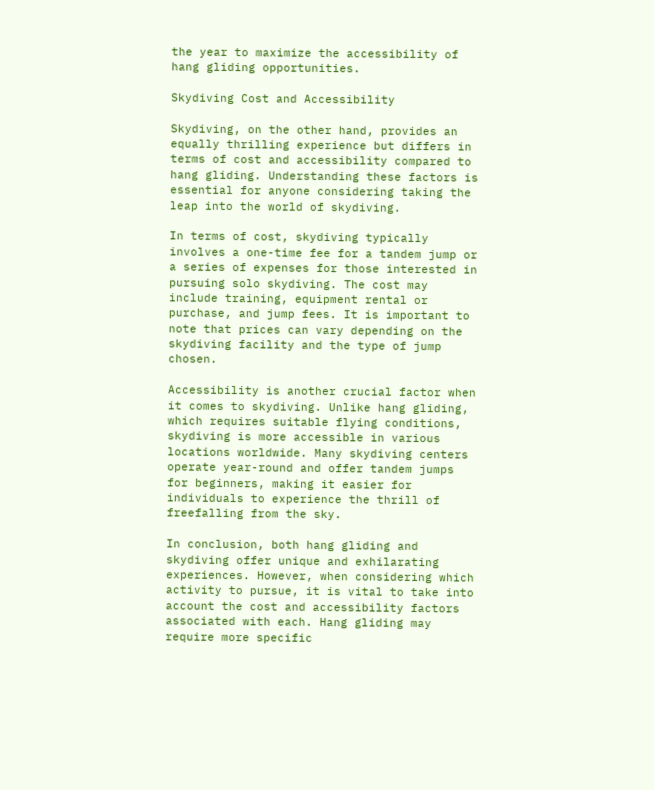the year to maximize the accessibility of hang gliding opportunities.

Skydiving Cost and Accessibility

Skydiving, on the other hand, provides an equally thrilling experience but differs in terms of cost and accessibility compared to hang gliding. Understanding these factors is essential for anyone considering taking the leap into the world of skydiving.

In terms of cost, skydiving typically involves a one-time fee for a tandem jump or a series of expenses for those interested in pursuing solo skydiving. The cost may include training, equipment rental or purchase, and jump fees. It is important to note that prices can vary depending on the skydiving facility and the type of jump chosen.

Accessibility is another crucial factor when it comes to skydiving. Unlike hang gliding, which requires suitable flying conditions, skydiving is more accessible in various locations worldwide. Many skydiving centers operate year-round and offer tandem jumps for beginners, making it easier for individuals to experience the thrill of freefalling from the sky.

In conclusion, both hang gliding and skydiving offer unique and exhilarating experiences. However, when considering which activity to pursue, it is vital to take into account the cost and accessibility factors associated with each. Hang gliding may require more specific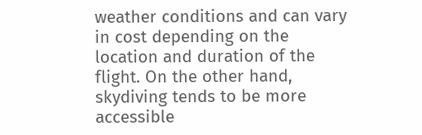weather conditions and can vary in cost depending on the location and duration of the flight. On the other hand, skydiving tends to be more accessible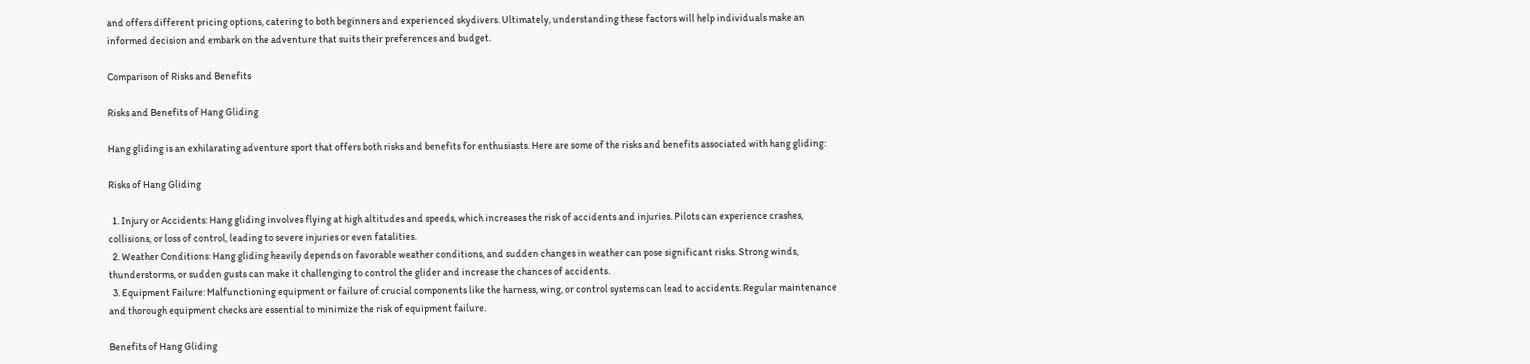and offers different pricing options, catering to both beginners and experienced skydivers. Ultimately, understanding these factors will help individuals make an informed decision and embark on the adventure that suits their preferences and budget.

Comparison of Risks and Benefits

Risks and Benefits of Hang Gliding

Hang gliding is an exhilarating adventure sport that offers both risks and benefits for enthusiasts. Here are some of the risks and benefits associated with hang gliding:

Risks of Hang Gliding

  1. Injury or Accidents: Hang gliding involves flying at high altitudes and speeds, which increases the risk of accidents and injuries. Pilots can experience crashes, collisions, or loss of control, leading to severe injuries or even fatalities.
  2. Weather Conditions: Hang gliding heavily depends on favorable weather conditions, and sudden changes in weather can pose significant risks. Strong winds, thunderstorms, or sudden gusts can make it challenging to control the glider and increase the chances of accidents.
  3. Equipment Failure: Malfunctioning equipment or failure of crucial components like the harness, wing, or control systems can lead to accidents. Regular maintenance and thorough equipment checks are essential to minimize the risk of equipment failure.

Benefits of Hang Gliding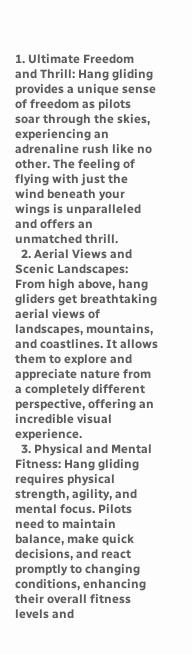1. Ultimate Freedom and Thrill: Hang gliding provides a unique sense of freedom as pilots soar through the skies, experiencing an adrenaline rush like no other. The feeling of flying with just the wind beneath your wings is unparalleled and offers an unmatched thrill.
  2. Aerial Views and Scenic Landscapes: From high above, hang gliders get breathtaking aerial views of landscapes, mountains, and coastlines. It allows them to explore and appreciate nature from a completely different perspective, offering an incredible visual experience.
  3. Physical and Mental Fitness: Hang gliding requires physical strength, agility, and mental focus. Pilots need to maintain balance, make quick decisions, and react promptly to changing conditions, enhancing their overall fitness levels and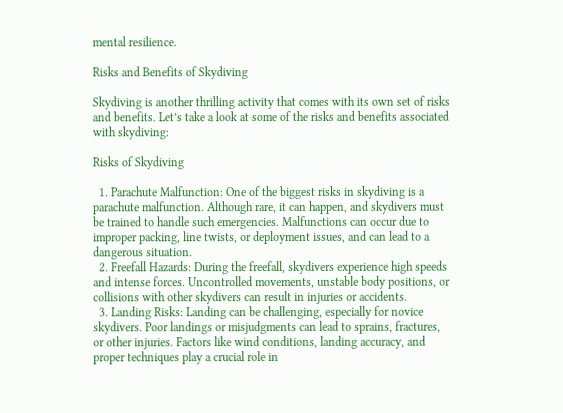mental resilience.

Risks and Benefits of Skydiving

Skydiving is another thrilling activity that comes with its own set of risks and benefits. Let’s take a look at some of the risks and benefits associated with skydiving:

Risks of Skydiving

  1. Parachute Malfunction: One of the biggest risks in skydiving is a parachute malfunction. Although rare, it can happen, and skydivers must be trained to handle such emergencies. Malfunctions can occur due to improper packing, line twists, or deployment issues, and can lead to a dangerous situation.
  2. Freefall Hazards: During the freefall, skydivers experience high speeds and intense forces. Uncontrolled movements, unstable body positions, or collisions with other skydivers can result in injuries or accidents.
  3. Landing Risks: Landing can be challenging, especially for novice skydivers. Poor landings or misjudgments can lead to sprains, fractures, or other injuries. Factors like wind conditions, landing accuracy, and proper techniques play a crucial role in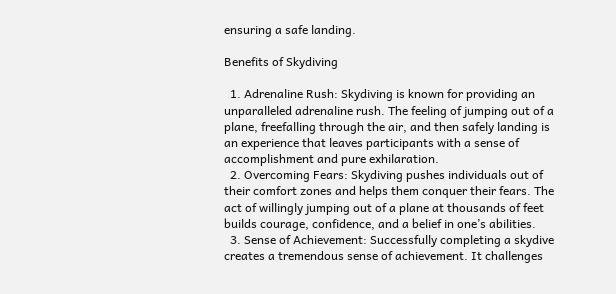ensuring a safe landing.

Benefits of Skydiving

  1. Adrenaline Rush: Skydiving is known for providing an unparalleled adrenaline rush. The feeling of jumping out of a plane, freefalling through the air, and then safely landing is an experience that leaves participants with a sense of accomplishment and pure exhilaration.
  2. Overcoming Fears: Skydiving pushes individuals out of their comfort zones and helps them conquer their fears. The act of willingly jumping out of a plane at thousands of feet builds courage, confidence, and a belief in one’s abilities.
  3. Sense of Achievement: Successfully completing a skydive creates a tremendous sense of achievement. It challenges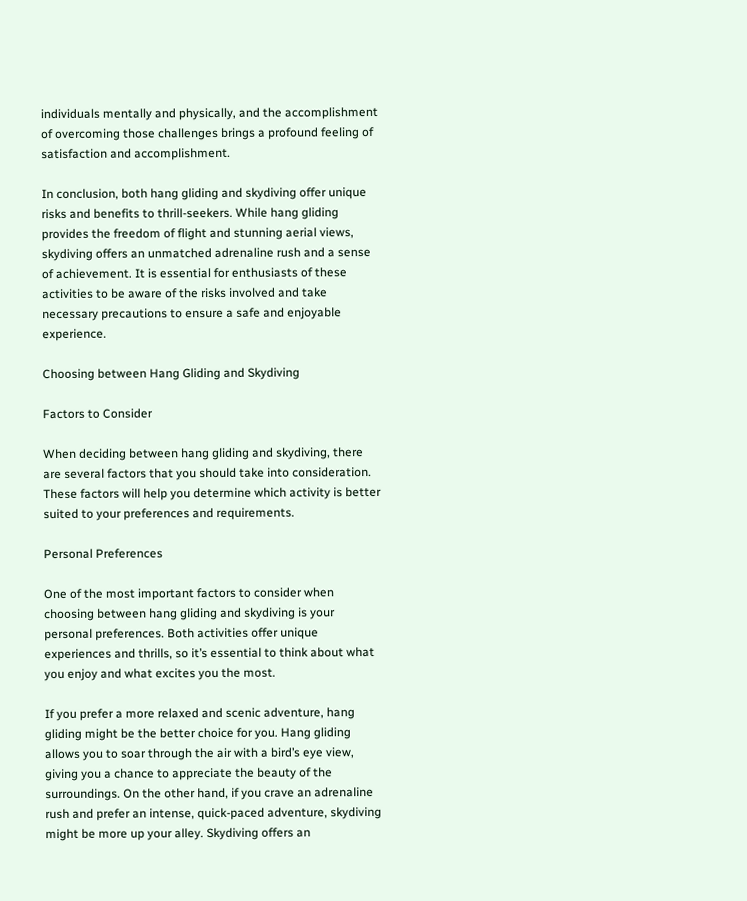individuals mentally and physically, and the accomplishment of overcoming those challenges brings a profound feeling of satisfaction and accomplishment.

In conclusion, both hang gliding and skydiving offer unique risks and benefits to thrill-seekers. While hang gliding provides the freedom of flight and stunning aerial views, skydiving offers an unmatched adrenaline rush and a sense of achievement. It is essential for enthusiasts of these activities to be aware of the risks involved and take necessary precautions to ensure a safe and enjoyable experience.

Choosing between Hang Gliding and Skydiving

Factors to Consider

When deciding between hang gliding and skydiving, there are several factors that you should take into consideration. These factors will help you determine which activity is better suited to your preferences and requirements.

Personal Preferences

One of the most important factors to consider when choosing between hang gliding and skydiving is your personal preferences. Both activities offer unique experiences and thrills, so it’s essential to think about what you enjoy and what excites you the most.

If you prefer a more relaxed and scenic adventure, hang gliding might be the better choice for you. Hang gliding allows you to soar through the air with a bird’s eye view, giving you a chance to appreciate the beauty of the surroundings. On the other hand, if you crave an adrenaline rush and prefer an intense, quick-paced adventure, skydiving might be more up your alley. Skydiving offers an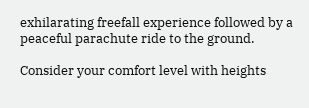exhilarating freefall experience followed by a peaceful parachute ride to the ground.

Consider your comfort level with heights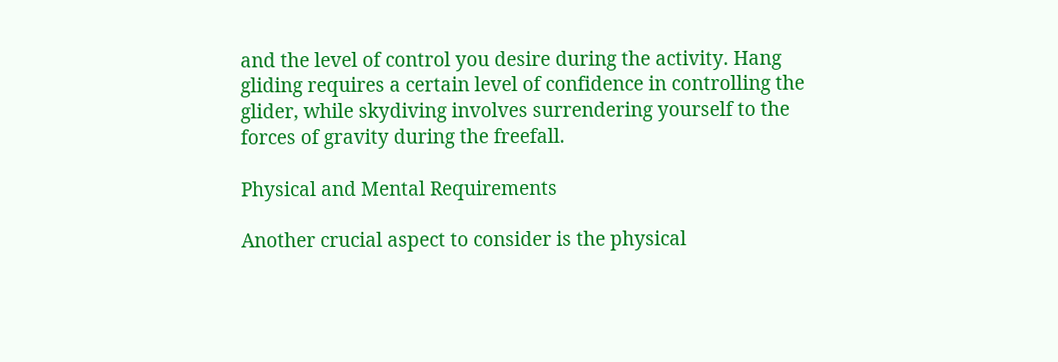and the level of control you desire during the activity. Hang gliding requires a certain level of confidence in controlling the glider, while skydiving involves surrendering yourself to the forces of gravity during the freefall.

Physical and Mental Requirements

Another crucial aspect to consider is the physical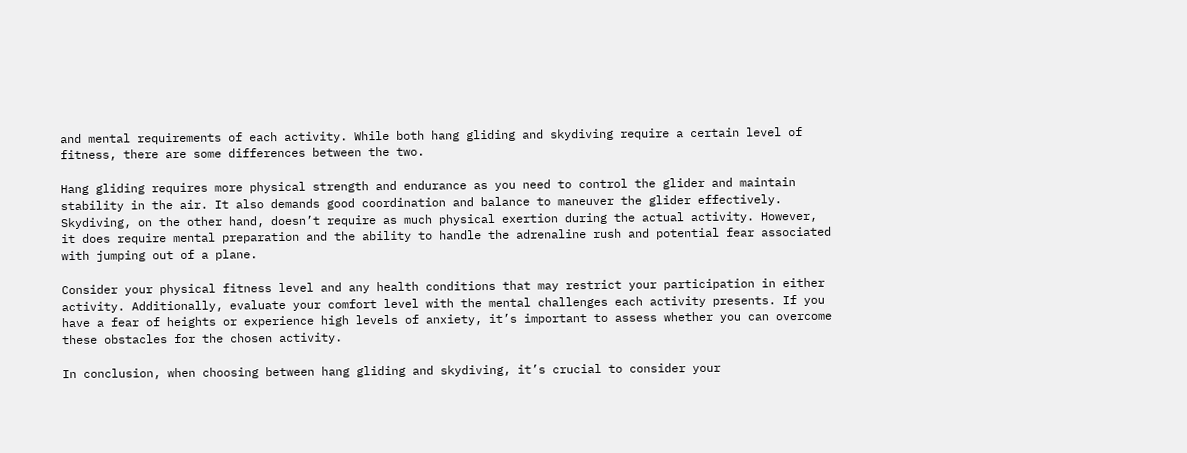and mental requirements of each activity. While both hang gliding and skydiving require a certain level of fitness, there are some differences between the two.

Hang gliding requires more physical strength and endurance as you need to control the glider and maintain stability in the air. It also demands good coordination and balance to maneuver the glider effectively. Skydiving, on the other hand, doesn’t require as much physical exertion during the actual activity. However, it does require mental preparation and the ability to handle the adrenaline rush and potential fear associated with jumping out of a plane.

Consider your physical fitness level and any health conditions that may restrict your participation in either activity. Additionally, evaluate your comfort level with the mental challenges each activity presents. If you have a fear of heights or experience high levels of anxiety, it’s important to assess whether you can overcome these obstacles for the chosen activity.

In conclusion, when choosing between hang gliding and skydiving, it’s crucial to consider your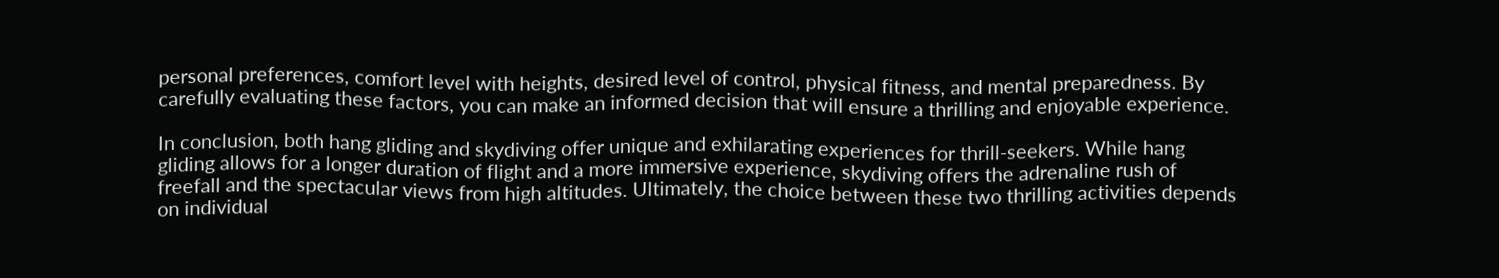personal preferences, comfort level with heights, desired level of control, physical fitness, and mental preparedness. By carefully evaluating these factors, you can make an informed decision that will ensure a thrilling and enjoyable experience.

In conclusion, both hang gliding and skydiving offer unique and exhilarating experiences for thrill-seekers. While hang gliding allows for a longer duration of flight and a more immersive experience, skydiving offers the adrenaline rush of freefall and the spectacular views from high altitudes. Ultimately, the choice between these two thrilling activities depends on individual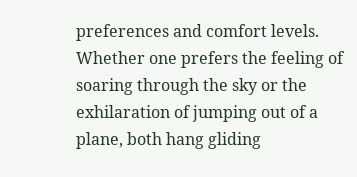preferences and comfort levels. Whether one prefers the feeling of soaring through the sky or the exhilaration of jumping out of a plane, both hang gliding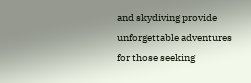and skydiving provide unforgettable adventures for those seeking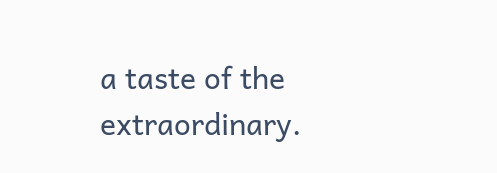a taste of the extraordinary.